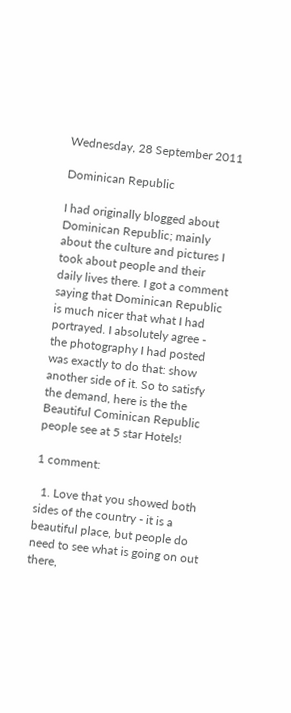Wednesday, 28 September 2011

Dominican Republic

I had originally blogged about Dominican Republic; mainly about the culture and pictures I took about people and their daily lives there. I got a comment saying that Dominican Republic is much nicer that what I had portrayed. I absolutely agree - the photography I had posted was exactly to do that: show another side of it. So to satisfy the demand, here is the the Beautiful Cominican Republic people see at 5 star Hotels!

1 comment:

  1. Love that you showed both sides of the country - it is a beautiful place, but people do need to see what is going on out there,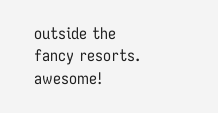outside the fancy resorts. awesome!